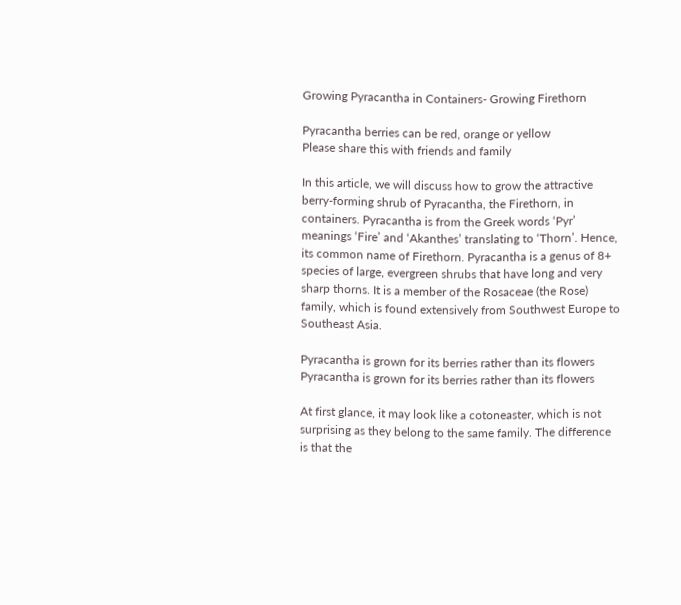Growing Pyracantha in Containers- Growing Firethorn

Pyracantha berries can be red, orange or yellow
Please share this with friends and family

In this article, we will discuss how to grow the attractive berry-forming shrub of Pyracantha, the Firethorn, in containers. Pyracantha is from the Greek words ‘Pyr’ meanings ‘Fire’ and ‘Akanthes’ translating to ‘Thorn’. Hence, its common name of Firethorn. Pyracantha is a genus of 8+ species of large, evergreen shrubs that have long and very sharp thorns. It is a member of the Rosaceae (the Rose) family, which is found extensively from Southwest Europe to Southeast Asia.

Pyracantha is grown for its berries rather than its flowers
Pyracantha is grown for its berries rather than its flowers

At first glance, it may look like a cotoneaster, which is not surprising as they belong to the same family. The difference is that the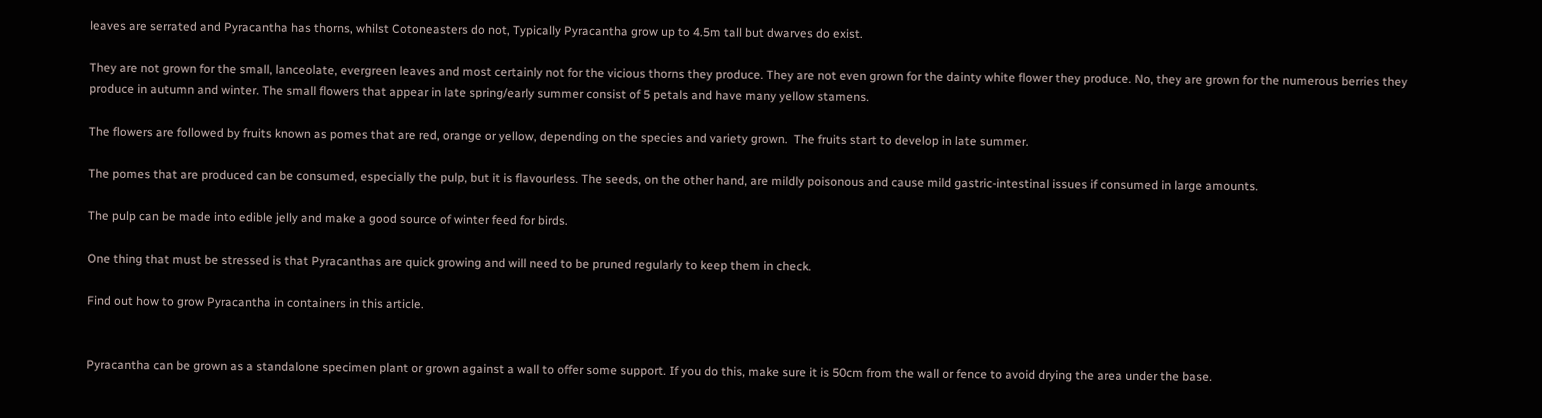leaves are serrated and Pyracantha has thorns, whilst Cotoneasters do not, Typically Pyracantha grow up to 4.5m tall but dwarves do exist.

They are not grown for the small, lanceolate, evergreen leaves and most certainly not for the vicious thorns they produce. They are not even grown for the dainty white flower they produce. No, they are grown for the numerous berries they produce in autumn and winter. The small flowers that appear in late spring/early summer consist of 5 petals and have many yellow stamens.

The flowers are followed by fruits known as pomes that are red, orange or yellow, depending on the species and variety grown.  The fruits start to develop in late summer.

The pomes that are produced can be consumed, especially the pulp, but it is flavourless. The seeds, on the other hand, are mildly poisonous and cause mild gastric-intestinal issues if consumed in large amounts.

The pulp can be made into edible jelly and make a good source of winter feed for birds.

One thing that must be stressed is that Pyracanthas are quick growing and will need to be pruned regularly to keep them in check.

Find out how to grow Pyracantha in containers in this article.


Pyracantha can be grown as a standalone specimen plant or grown against a wall to offer some support. If you do this, make sure it is 50cm from the wall or fence to avoid drying the area under the base.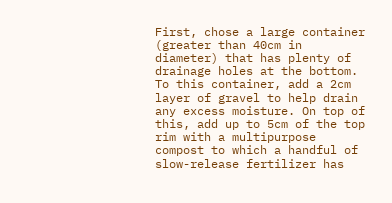First, chose a large container (greater than 40cm in diameter) that has plenty of drainage holes at the bottom. To this container, add a 2cm layer of gravel to help drain any excess moisture. On top of this, add up to 5cm of the top rim with a multipurpose compost to which a handful of slow-release fertilizer has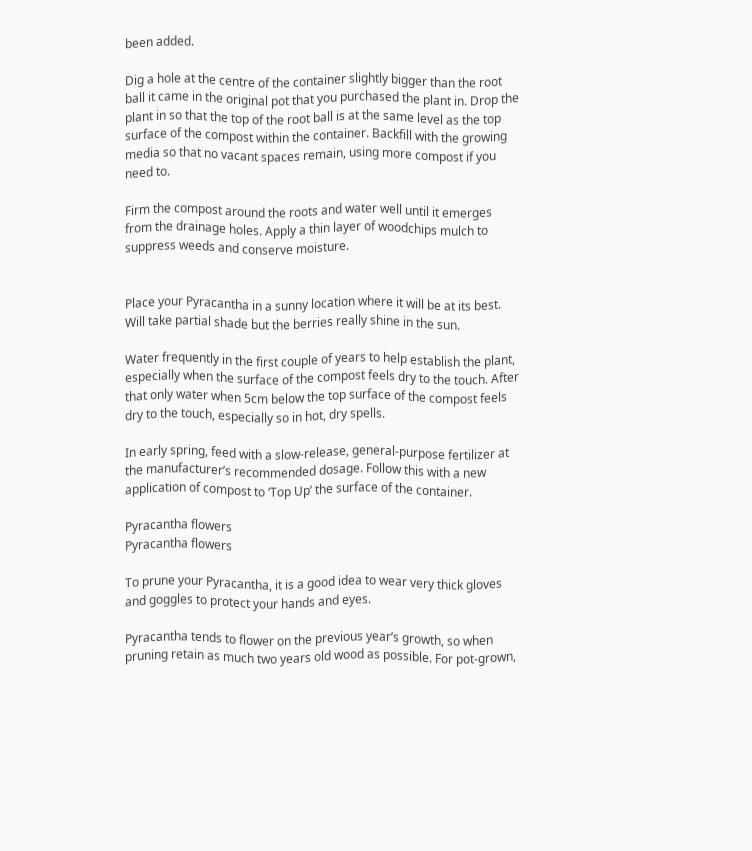been added.

Dig a hole at the centre of the container slightly bigger than the root ball it came in the original pot that you purchased the plant in. Drop the plant in so that the top of the root ball is at the same level as the top surface of the compost within the container. Backfill with the growing media so that no vacant spaces remain, using more compost if you need to.

Firm the compost around the roots and water well until it emerges from the drainage holes. Apply a thin layer of woodchips mulch to suppress weeds and conserve moisture.


Place your Pyracantha in a sunny location where it will be at its best. Will take partial shade but the berries really shine in the sun.

Water frequently in the first couple of years to help establish the plant, especially when the surface of the compost feels dry to the touch. After that only water when 5cm below the top surface of the compost feels dry to the touch, especially so in hot, dry spells.

In early spring, feed with a slow-release, general-purpose fertilizer at the manufacturer’s recommended dosage. Follow this with a new application of compost to ‘Top Up’ the surface of the container.

Pyracantha flowers
Pyracantha flowers

To prune your Pyracantha, it is a good idea to wear very thick gloves and goggles to protect your hands and eyes.

Pyracantha tends to flower on the previous year’s growth, so when pruning retain as much two years old wood as possible. For pot-grown,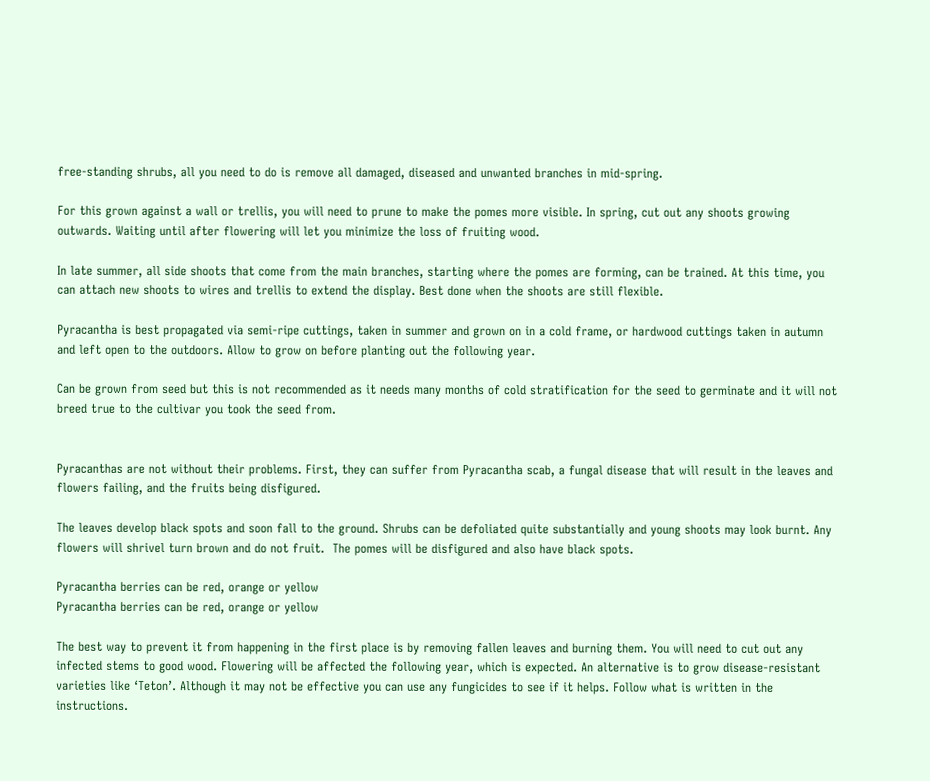free-standing shrubs, all you need to do is remove all damaged, diseased and unwanted branches in mid-spring.

For this grown against a wall or trellis, you will need to prune to make the pomes more visible. In spring, cut out any shoots growing outwards. Waiting until after flowering will let you minimize the loss of fruiting wood.

In late summer, all side shoots that come from the main branches, starting where the pomes are forming, can be trained. At this time, you can attach new shoots to wires and trellis to extend the display. Best done when the shoots are still flexible.

Pyracantha is best propagated via semi-ripe cuttings, taken in summer and grown on in a cold frame, or hardwood cuttings taken in autumn and left open to the outdoors. Allow to grow on before planting out the following year.

Can be grown from seed but this is not recommended as it needs many months of cold stratification for the seed to germinate and it will not breed true to the cultivar you took the seed from.


Pyracanthas are not without their problems. First, they can suffer from Pyracantha scab, a fungal disease that will result in the leaves and flowers failing, and the fruits being disfigured.

The leaves develop black spots and soon fall to the ground. Shrubs can be defoliated quite substantially and young shoots may look burnt. Any flowers will shrivel turn brown and do not fruit.  The pomes will be disfigured and also have black spots.

Pyracantha berries can be red, orange or yellow
Pyracantha berries can be red, orange or yellow

The best way to prevent it from happening in the first place is by removing fallen leaves and burning them. You will need to cut out any infected stems to good wood. Flowering will be affected the following year, which is expected. An alternative is to grow disease-resistant varieties like ‘Teton’. Although it may not be effective you can use any fungicides to see if it helps. Follow what is written in the instructions.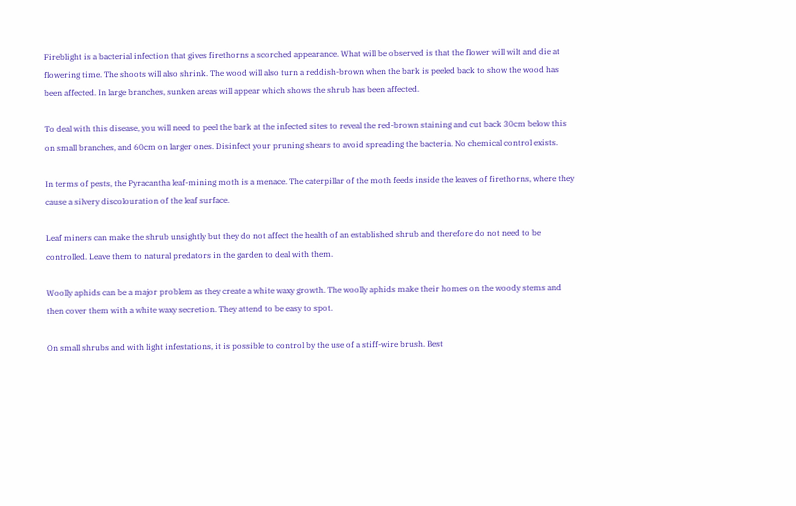Fireblight is a bacterial infection that gives firethorns a scorched appearance. What will be observed is that the flower will wilt and die at flowering time. The shoots will also shrink. The wood will also turn a reddish-brown when the bark is peeled back to show the wood has been affected. In large branches, sunken areas will appear which shows the shrub has been affected.

To deal with this disease, you will need to peel the bark at the infected sites to reveal the red-brown staining and cut back 30cm below this on small branches, and 60cm on larger ones. Disinfect your pruning shears to avoid spreading the bacteria. No chemical control exists.

In terms of pests, the Pyracantha leaf-mining moth is a menace. The caterpillar of the moth feeds inside the leaves of firethorns, where they cause a silvery discolouration of the leaf surface.

Leaf miners can make the shrub unsightly but they do not affect the health of an established shrub and therefore do not need to be controlled. Leave them to natural predators in the garden to deal with them.

Woolly aphids can be a major problem as they create a white waxy growth. The woolly aphids make their homes on the woody stems and then cover them with a white waxy secretion. They attend to be easy to spot.

On small shrubs and with light infestations, it is possible to control by the use of a stiff-wire brush. Best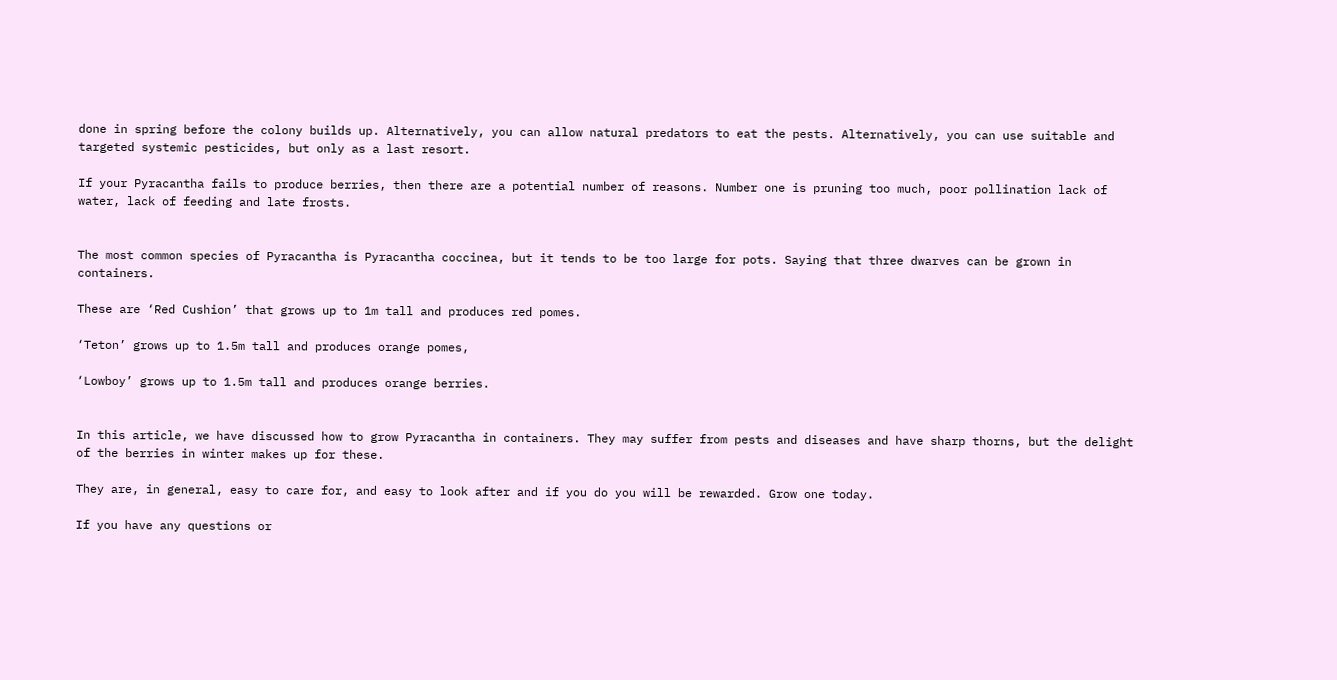done in spring before the colony builds up. Alternatively, you can allow natural predators to eat the pests. Alternatively, you can use suitable and targeted systemic pesticides, but only as a last resort.

If your Pyracantha fails to produce berries, then there are a potential number of reasons. Number one is pruning too much, poor pollination lack of water, lack of feeding and late frosts.


The most common species of Pyracantha is Pyracantha coccinea, but it tends to be too large for pots. Saying that three dwarves can be grown in containers.

These are ‘Red Cushion’ that grows up to 1m tall and produces red pomes.

‘Teton’ grows up to 1.5m tall and produces orange pomes,

‘Lowboy’ grows up to 1.5m tall and produces orange berries.


In this article, we have discussed how to grow Pyracantha in containers. They may suffer from pests and diseases and have sharp thorns, but the delight of the berries in winter makes up for these.

They are, in general, easy to care for, and easy to look after and if you do you will be rewarded. Grow one today.

If you have any questions or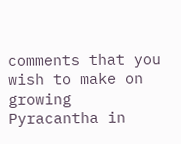comments that you wish to make on growing Pyracantha in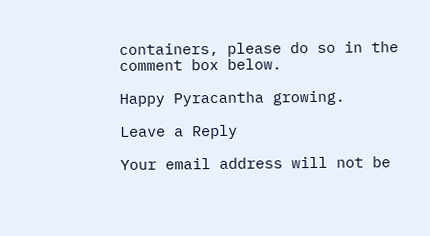containers, please do so in the comment box below.

Happy Pyracantha growing.

Leave a Reply

Your email address will not be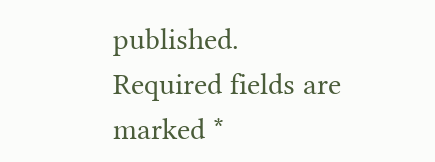published. Required fields are marked *